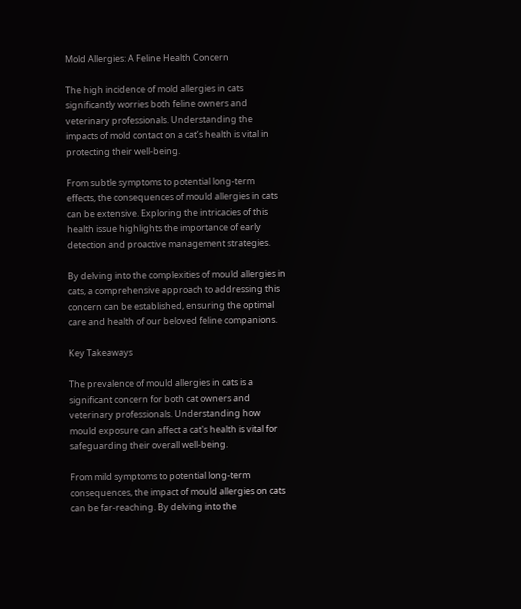Mold Allergies: A Feline Health Concern

The high incidence of mold allergies in cats significantly worries both feline owners and veterinary professionals. Understanding the impacts of mold contact on a cat’s health is vital in protecting their well-being.

From subtle symptoms to potential long-term effects, the consequences of mould allergies in cats can be extensive. Exploring the intricacies of this health issue highlights the importance of early detection and proactive management strategies.

By delving into the complexities of mould allergies in cats, a comprehensive approach to addressing this concern can be established, ensuring the optimal care and health of our beloved feline companions.

Key Takeaways

The prevalence of mould allergies in cats is a significant concern for both cat owners and veterinary professionals. Understanding how mould exposure can affect a cat's health is vital for safeguarding their overall well-being.

From mild symptoms to potential long-term consequences, the impact of mould allergies on cats can be far-reaching. By delving into the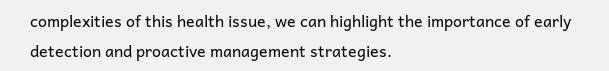complexities of this health issue, we can highlight the importance of early detection and proactive management strategies.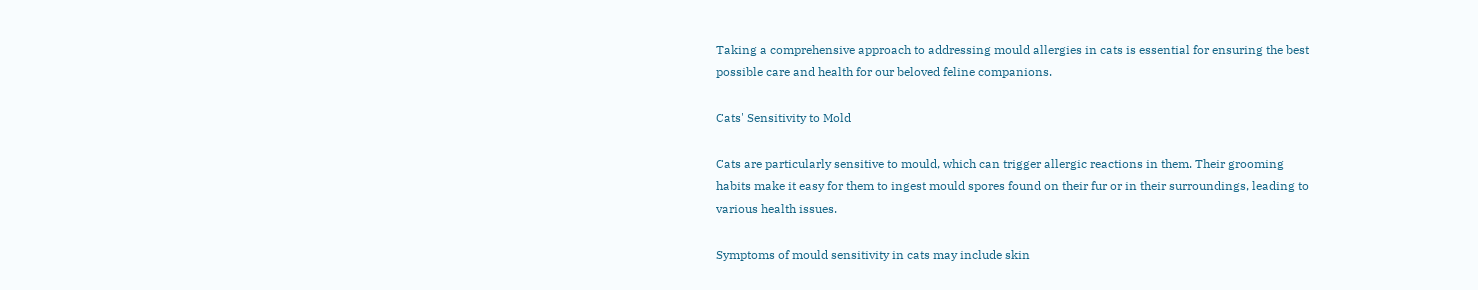Taking a comprehensive approach to addressing mould allergies in cats is essential for ensuring the best possible care and health for our beloved feline companions.

Cats' Sensitivity to Mold

Cats are particularly sensitive to mould, which can trigger allergic reactions in them. Their grooming habits make it easy for them to ingest mould spores found on their fur or in their surroundings, leading to various health issues.

Symptoms of mould sensitivity in cats may include skin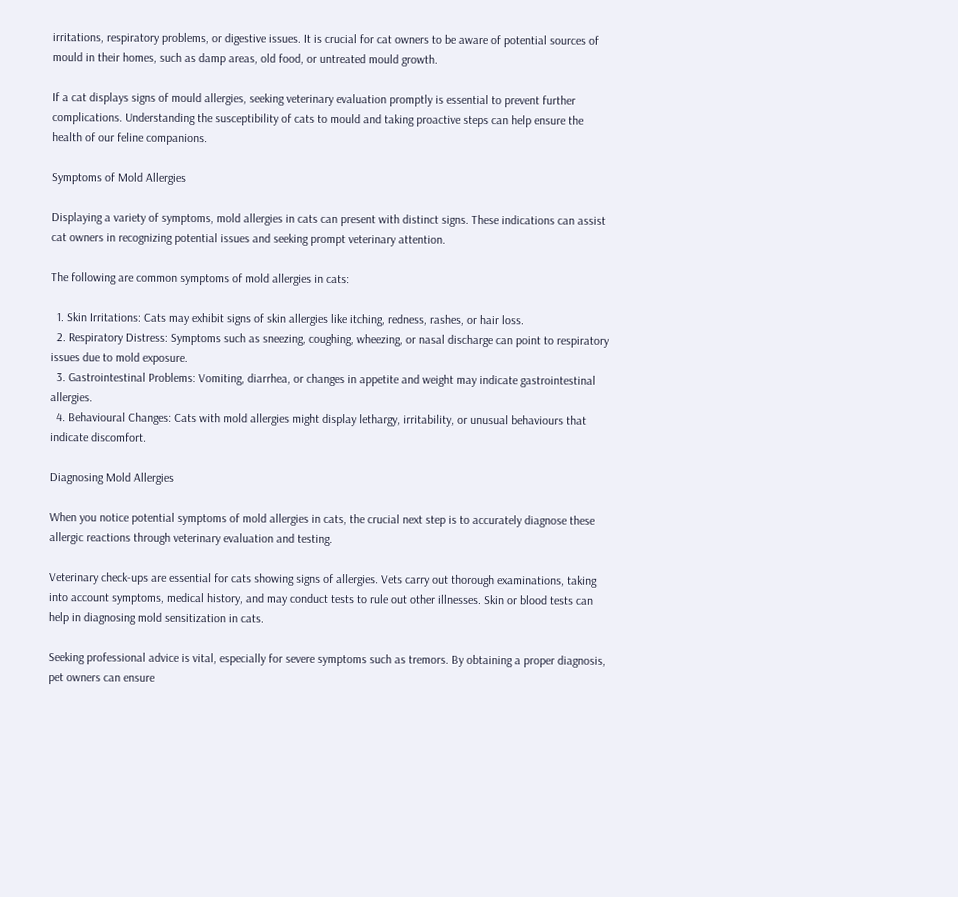irritations, respiratory problems, or digestive issues. It is crucial for cat owners to be aware of potential sources of mould in their homes, such as damp areas, old food, or untreated mould growth.

If a cat displays signs of mould allergies, seeking veterinary evaluation promptly is essential to prevent further complications. Understanding the susceptibility of cats to mould and taking proactive steps can help ensure the health of our feline companions.

Symptoms of Mold Allergies

Displaying a variety of symptoms, mold allergies in cats can present with distinct signs. These indications can assist cat owners in recognizing potential issues and seeking prompt veterinary attention.

The following are common symptoms of mold allergies in cats:

  1. Skin Irritations: Cats may exhibit signs of skin allergies like itching, redness, rashes, or hair loss.
  2. Respiratory Distress: Symptoms such as sneezing, coughing, wheezing, or nasal discharge can point to respiratory issues due to mold exposure.
  3. Gastrointestinal Problems: Vomiting, diarrhea, or changes in appetite and weight may indicate gastrointestinal allergies.
  4. Behavioural Changes: Cats with mold allergies might display lethargy, irritability, or unusual behaviours that indicate discomfort.

Diagnosing Mold Allergies

When you notice potential symptoms of mold allergies in cats, the crucial next step is to accurately diagnose these allergic reactions through veterinary evaluation and testing.

Veterinary check-ups are essential for cats showing signs of allergies. Vets carry out thorough examinations, taking into account symptoms, medical history, and may conduct tests to rule out other illnesses. Skin or blood tests can help in diagnosing mold sensitization in cats.

Seeking professional advice is vital, especially for severe symptoms such as tremors. By obtaining a proper diagnosis, pet owners can ensure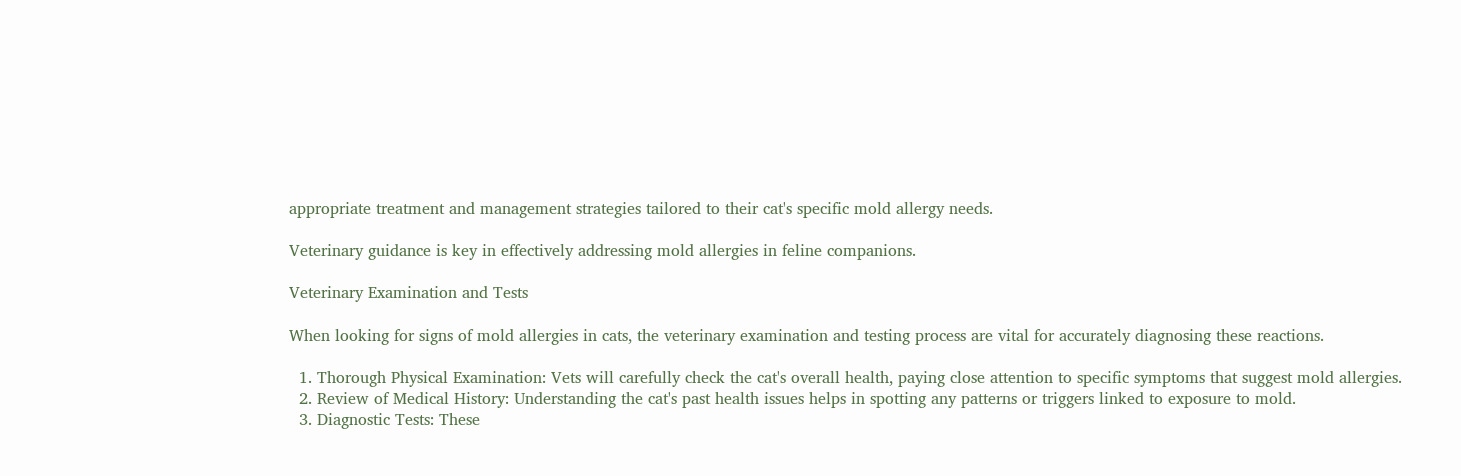appropriate treatment and management strategies tailored to their cat's specific mold allergy needs.

Veterinary guidance is key in effectively addressing mold allergies in feline companions.

Veterinary Examination and Tests

When looking for signs of mold allergies in cats, the veterinary examination and testing process are vital for accurately diagnosing these reactions.

  1. Thorough Physical Examination: Vets will carefully check the cat's overall health, paying close attention to specific symptoms that suggest mold allergies.
  2. Review of Medical History: Understanding the cat's past health issues helps in spotting any patterns or triggers linked to exposure to mold.
  3. Diagnostic Tests: These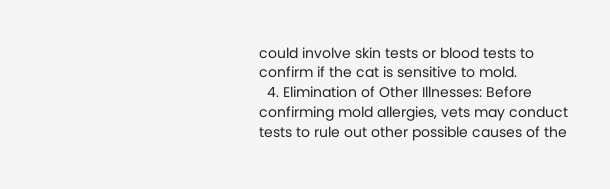could involve skin tests or blood tests to confirm if the cat is sensitive to mold.
  4. Elimination of Other Illnesses: Before confirming mold allergies, vets may conduct tests to rule out other possible causes of the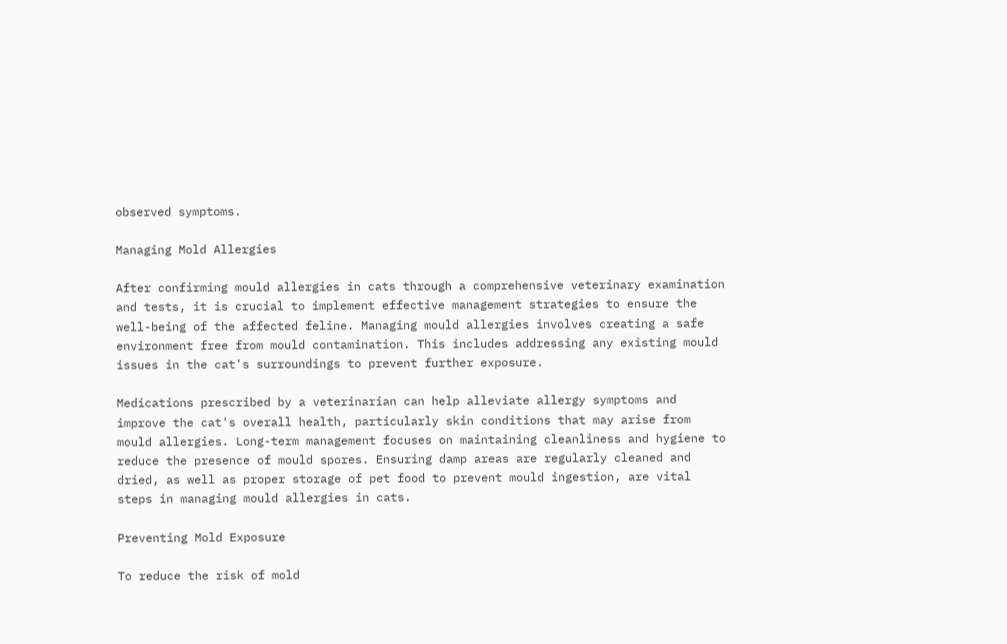observed symptoms.

Managing Mold Allergies

After confirming mould allergies in cats through a comprehensive veterinary examination and tests, it is crucial to implement effective management strategies to ensure the well-being of the affected feline. Managing mould allergies involves creating a safe environment free from mould contamination. This includes addressing any existing mould issues in the cat's surroundings to prevent further exposure.

Medications prescribed by a veterinarian can help alleviate allergy symptoms and improve the cat's overall health, particularly skin conditions that may arise from mould allergies. Long-term management focuses on maintaining cleanliness and hygiene to reduce the presence of mould spores. Ensuring damp areas are regularly cleaned and dried, as well as proper storage of pet food to prevent mould ingestion, are vital steps in managing mould allergies in cats.

Preventing Mold Exposure

To reduce the risk of mold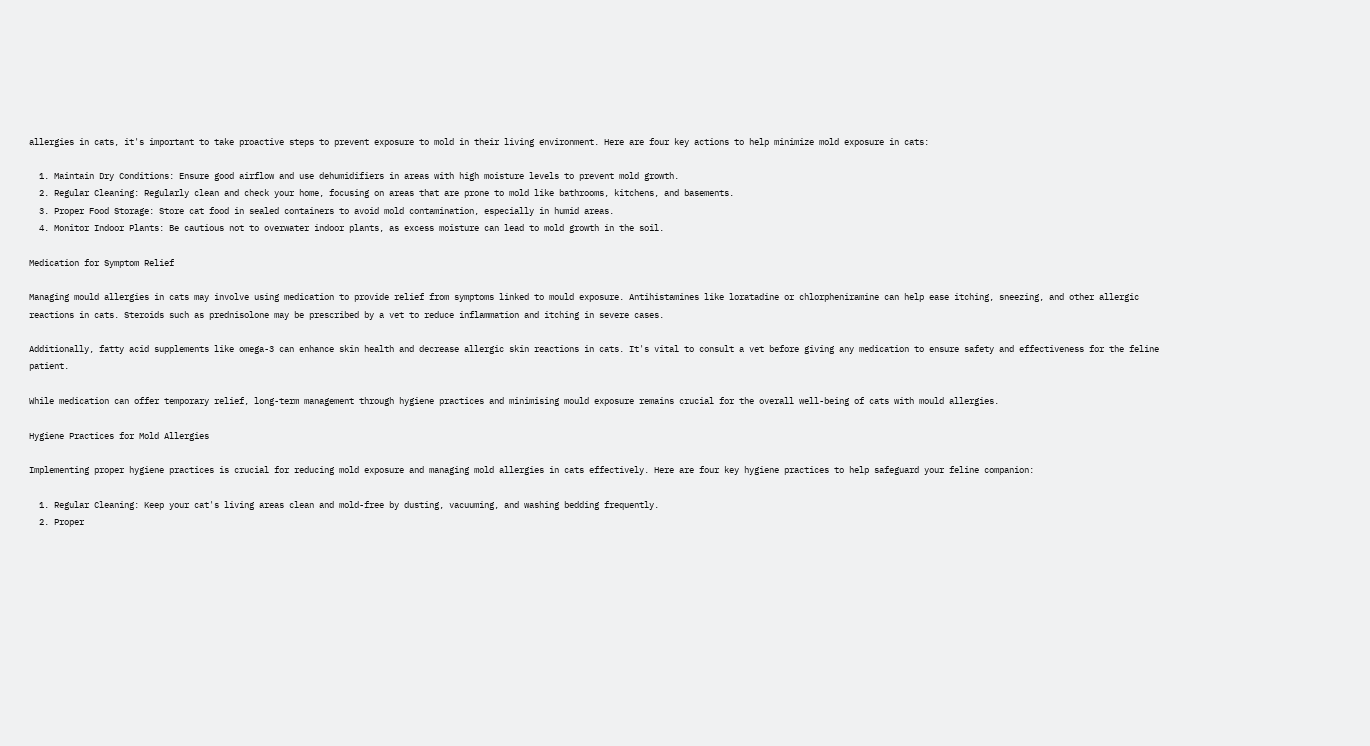allergies in cats, it's important to take proactive steps to prevent exposure to mold in their living environment. Here are four key actions to help minimize mold exposure in cats:

  1. Maintain Dry Conditions: Ensure good airflow and use dehumidifiers in areas with high moisture levels to prevent mold growth.
  2. Regular Cleaning: Regularly clean and check your home, focusing on areas that are prone to mold like bathrooms, kitchens, and basements.
  3. Proper Food Storage: Store cat food in sealed containers to avoid mold contamination, especially in humid areas.
  4. Monitor Indoor Plants: Be cautious not to overwater indoor plants, as excess moisture can lead to mold growth in the soil.

Medication for Symptom Relief

Managing mould allergies in cats may involve using medication to provide relief from symptoms linked to mould exposure. Antihistamines like loratadine or chlorpheniramine can help ease itching, sneezing, and other allergic reactions in cats. Steroids such as prednisolone may be prescribed by a vet to reduce inflammation and itching in severe cases.

Additionally, fatty acid supplements like omega-3 can enhance skin health and decrease allergic skin reactions in cats. It's vital to consult a vet before giving any medication to ensure safety and effectiveness for the feline patient.

While medication can offer temporary relief, long-term management through hygiene practices and minimising mould exposure remains crucial for the overall well-being of cats with mould allergies.

Hygiene Practices for Mold Allergies

Implementing proper hygiene practices is crucial for reducing mold exposure and managing mold allergies in cats effectively. Here are four key hygiene practices to help safeguard your feline companion:

  1. Regular Cleaning: Keep your cat's living areas clean and mold-free by dusting, vacuuming, and washing bedding frequently.
  2. Proper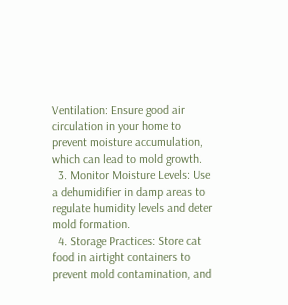Ventilation: Ensure good air circulation in your home to prevent moisture accumulation, which can lead to mold growth.
  3. Monitor Moisture Levels: Use a dehumidifier in damp areas to regulate humidity levels and deter mold formation.
  4. Storage Practices: Store cat food in airtight containers to prevent mold contamination, and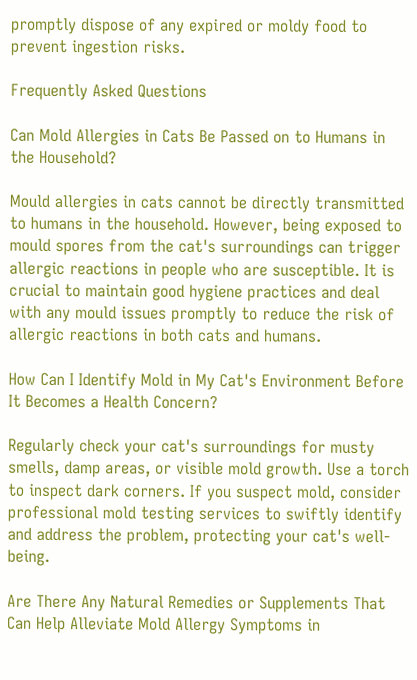promptly dispose of any expired or moldy food to prevent ingestion risks.

Frequently Asked Questions

Can Mold Allergies in Cats Be Passed on to Humans in the Household?

Mould allergies in cats cannot be directly transmitted to humans in the household. However, being exposed to mould spores from the cat's surroundings can trigger allergic reactions in people who are susceptible. It is crucial to maintain good hygiene practices and deal with any mould issues promptly to reduce the risk of allergic reactions in both cats and humans.

How Can I Identify Mold in My Cat's Environment Before It Becomes a Health Concern?

Regularly check your cat's surroundings for musty smells, damp areas, or visible mold growth. Use a torch to inspect dark corners. If you suspect mold, consider professional mold testing services to swiftly identify and address the problem, protecting your cat's well-being.

Are There Any Natural Remedies or Supplements That Can Help Alleviate Mold Allergy Symptoms in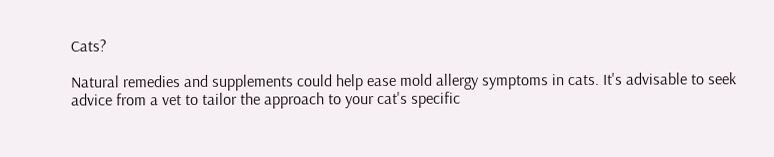Cats?

Natural remedies and supplements could help ease mold allergy symptoms in cats. It's advisable to seek advice from a vet to tailor the approach to your cat's specific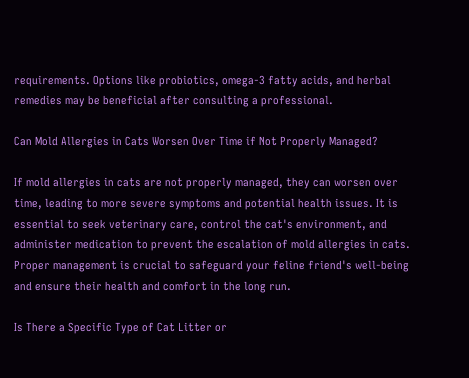requirements. Options like probiotics, omega-3 fatty acids, and herbal remedies may be beneficial after consulting a professional.

Can Mold Allergies in Cats Worsen Over Time if Not Properly Managed?

If mold allergies in cats are not properly managed, they can worsen over time, leading to more severe symptoms and potential health issues. It is essential to seek veterinary care, control the cat's environment, and administer medication to prevent the escalation of mold allergies in cats. Proper management is crucial to safeguard your feline friend's well-being and ensure their health and comfort in the long run.

Is There a Specific Type of Cat Litter or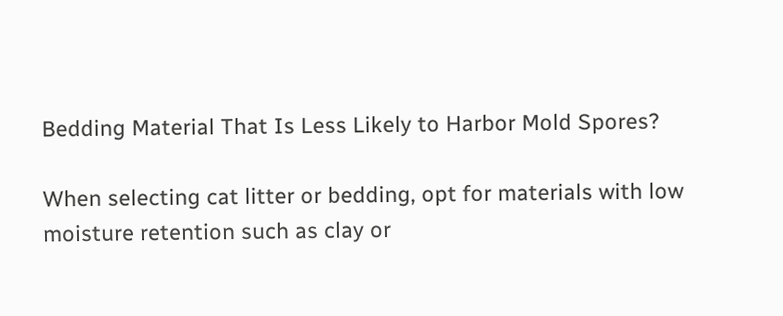Bedding Material That Is Less Likely to Harbor Mold Spores?

When selecting cat litter or bedding, opt for materials with low moisture retention such as clay or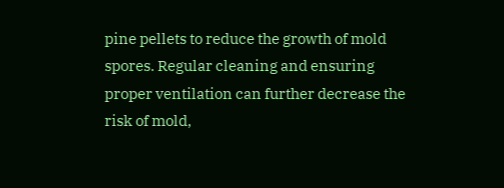pine pellets to reduce the growth of mold spores. Regular cleaning and ensuring proper ventilation can further decrease the risk of mold,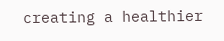creating a healthier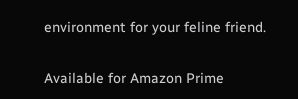environment for your feline friend.

Available for Amazon Prime